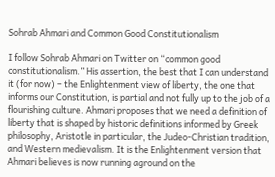Sohrab Ahmari and Common Good Constitutionalism

I follow Sohrab Ahmari on Twitter on “common good constitutionalism.” His assertion, the best that I can understand it (for now) – the Enlightenment view of liberty, the one that informs our Constitution, is partial and not fully up to the job of a flourishing culture. Ahmari proposes that we need a definition of liberty that is shaped by historic definitions informed by Greek philosophy, Aristotle in particular, the Judeo-Christian tradition, and Western medievalism. It is the Enlightenment version that Ahmari believes is now running aground on the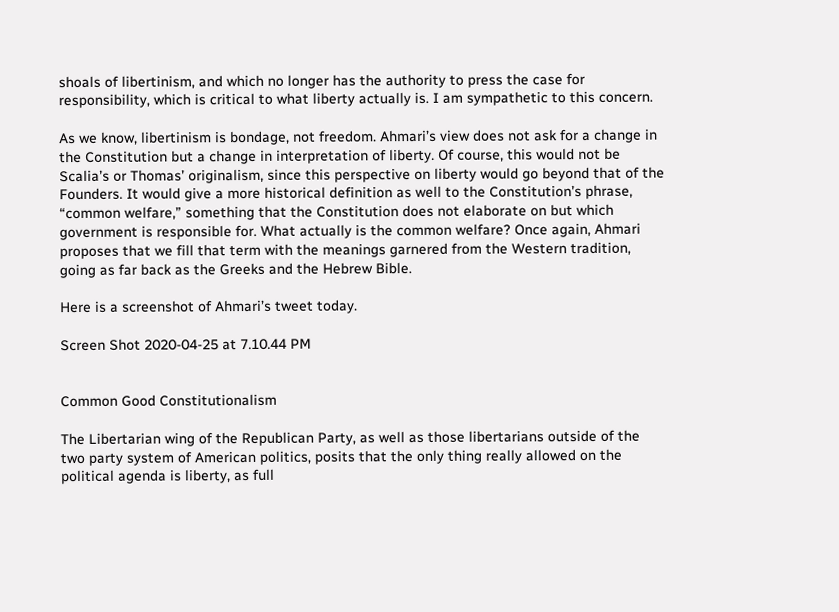shoals of libertinism, and which no longer has the authority to press the case for responsibility, which is critical to what liberty actually is. I am sympathetic to this concern.

As we know, libertinism is bondage, not freedom. Ahmari’s view does not ask for a change in the Constitution but a change in interpretation of liberty. Of course, this would not be Scalia’s or Thomas’ originalism, since this perspective on liberty would go beyond that of the Founders. It would give a more historical definition as well to the Constitution’s phrase, “common welfare,” something that the Constitution does not elaborate on but which government is responsible for. What actually is the common welfare? Once again, Ahmari proposes that we fill that term with the meanings garnered from the Western tradition, going as far back as the Greeks and the Hebrew Bible.

Here is a screenshot of Ahmari’s tweet today.

Screen Shot 2020-04-25 at 7.10.44 PM


Common Good Constitutionalism

The Libertarian wing of the Republican Party, as well as those libertarians outside of the two party system of American politics, posits that the only thing really allowed on the political agenda is liberty, as full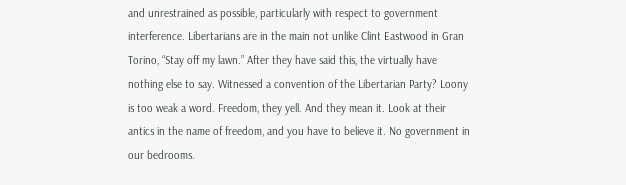and unrestrained as possible, particularly with respect to government interference. Libertarians are in the main not unlike Clint Eastwood in Gran Torino, “Stay off my lawn.” After they have said this, the virtually have nothing else to say. Witnessed a convention of the Libertarian Party? Loony is too weak a word. Freedom, they yell. And they mean it. Look at their antics in the name of freedom, and you have to believe it. No government in our bedrooms.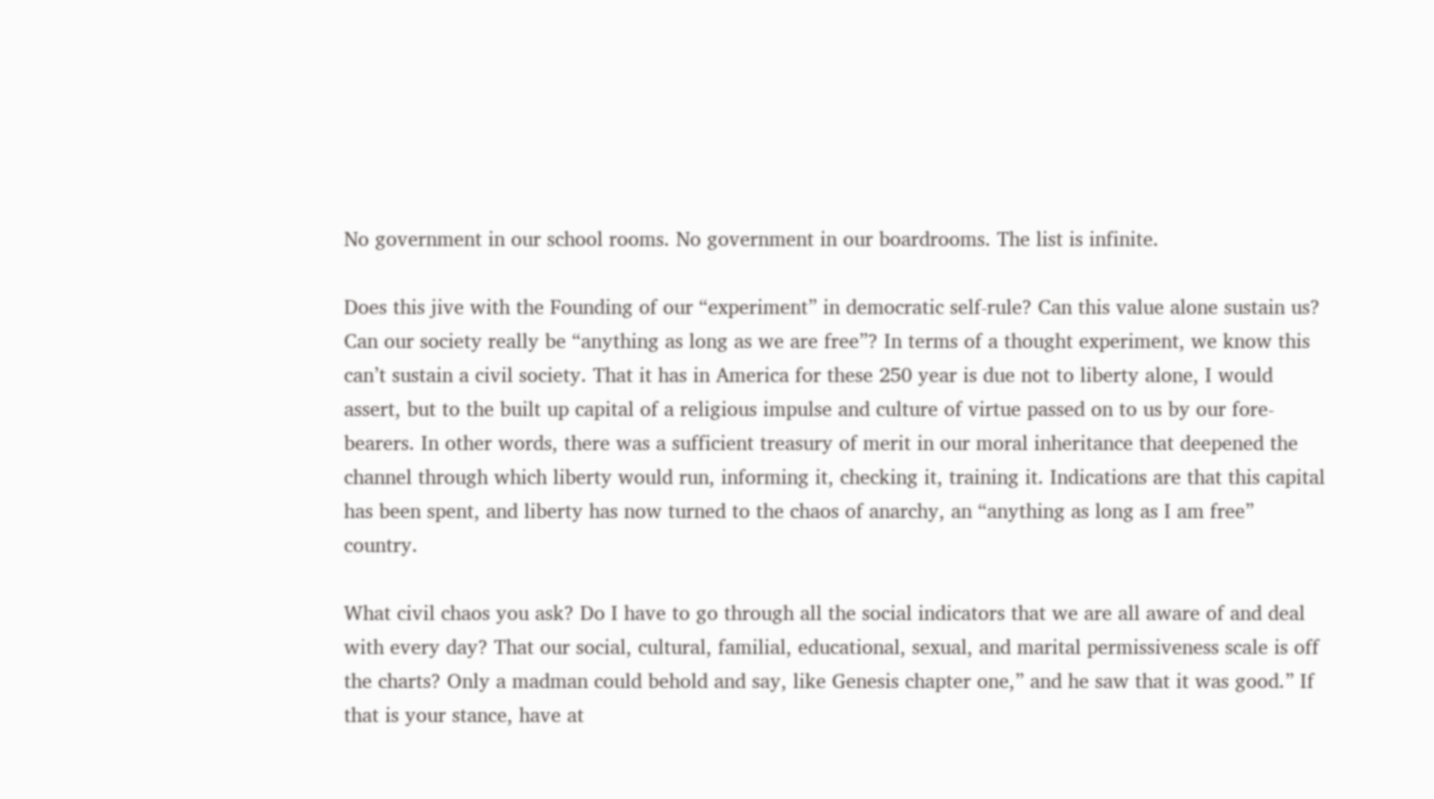No government in our school rooms. No government in our boardrooms. The list is infinite.

Does this jive with the Founding of our “experiment” in democratic self-rule? Can this value alone sustain us? Can our society really be “anything as long as we are free”? In terms of a thought experiment, we know this can’t sustain a civil society. That it has in America for these 250 year is due not to liberty alone, I would assert, but to the built up capital of a religious impulse and culture of virtue passed on to us by our fore-bearers. In other words, there was a sufficient treasury of merit in our moral inheritance that deepened the channel through which liberty would run, informing it, checking it, training it. Indications are that this capital has been spent, and liberty has now turned to the chaos of anarchy, an “anything as long as I am free” country.

What civil chaos you ask? Do I have to go through all the social indicators that we are all aware of and deal with every day? That our social, cultural, familial, educational, sexual, and marital permissiveness scale is off the charts? Only a madman could behold and say, like Genesis chapter one,” and he saw that it was good.” If that is your stance, have at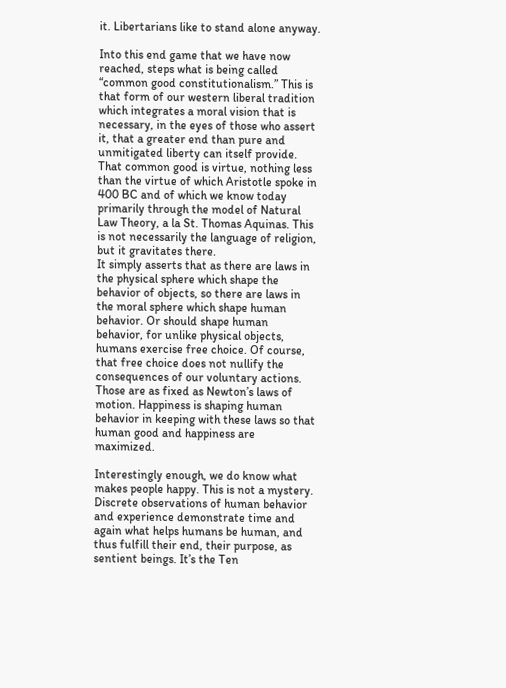it. Libertarians like to stand alone anyway.

Into this end game that we have now reached, steps what is being called “common good constitutionalism.” This is that form of our western liberal tradition which integrates a moral vision that is necessary, in the eyes of those who assert it, that a greater end than pure and unmitigated liberty can itself provide. That common good is virtue, nothing less than the virtue of which Aristotle spoke in 400 BC and of which we know today primarily through the model of Natural Law Theory, a la St. Thomas Aquinas. This is not necessarily the language of religion, but it gravitates there.
It simply asserts that as there are laws in the physical sphere which shape the behavior of objects, so there are laws in the moral sphere which shape human behavior. Or should shape human behavior, for unlike physical objects, humans exercise free choice. Of course, that free choice does not nullify the consequences of our voluntary actions. Those are as fixed as Newton’s laws of motion. Happiness is shaping human behavior in keeping with these laws so that human good and happiness are maximized.

Interestingly enough, we do know what makes people happy. This is not a mystery. Discrete observations of human behavior and experience demonstrate time and again what helps humans be human, and thus fulfill their end, their purpose, as sentient beings. It’s the Ten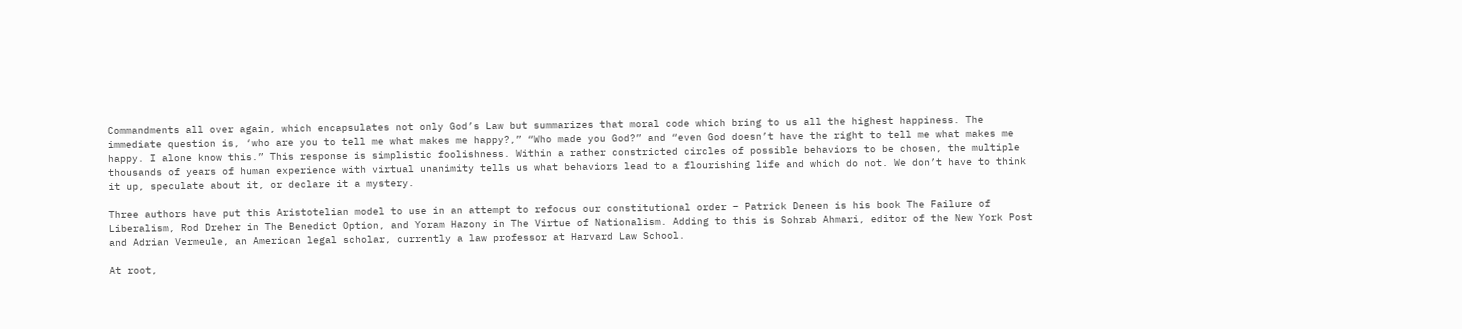Commandments all over again, which encapsulates not only God’s Law but summarizes that moral code which bring to us all the highest happiness. The immediate question is, ‘who are you to tell me what makes me happy?,” “Who made you God?” and “even God doesn’t have the right to tell me what makes me happy. I alone know this.” This response is simplistic foolishness. Within a rather constricted circles of possible behaviors to be chosen, the multiple thousands of years of human experience with virtual unanimity tells us what behaviors lead to a flourishing life and which do not. We don’t have to think it up, speculate about it, or declare it a mystery.

Three authors have put this Aristotelian model to use in an attempt to refocus our constitutional order – Patrick Deneen is his book The Failure of Liberalism, Rod Dreher in The Benedict Option, and Yoram Hazony in The Virtue of Nationalism. Adding to this is Sohrab Ahmari, editor of the New York Post and Adrian Vermeule, an American legal scholar, currently a law professor at Harvard Law School.

At root,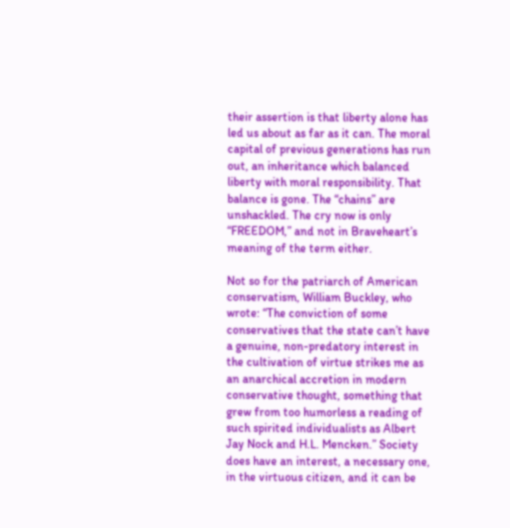their assertion is that liberty alone has led us about as far as it can. The moral capital of previous generations has run out, an inheritance which balanced liberty with moral responsibility. That balance is gone. The “chains” are unshackled. The cry now is only “FREEDOM,” and not in Braveheart’s meaning of the term either.

Not so for the patriarch of American conservatism, William Buckley, who wrote: “The conviction of some conservatives that the state can’t have a genuine, non-predatory interest in the cultivation of virtue strikes me as an anarchical accretion in modern conservative thought, something that grew from too humorless a reading of such spirited individualists as Albert Jay Nock and H.L. Mencken.” Society does have an interest, a necessary one, in the virtuous citizen, and it can be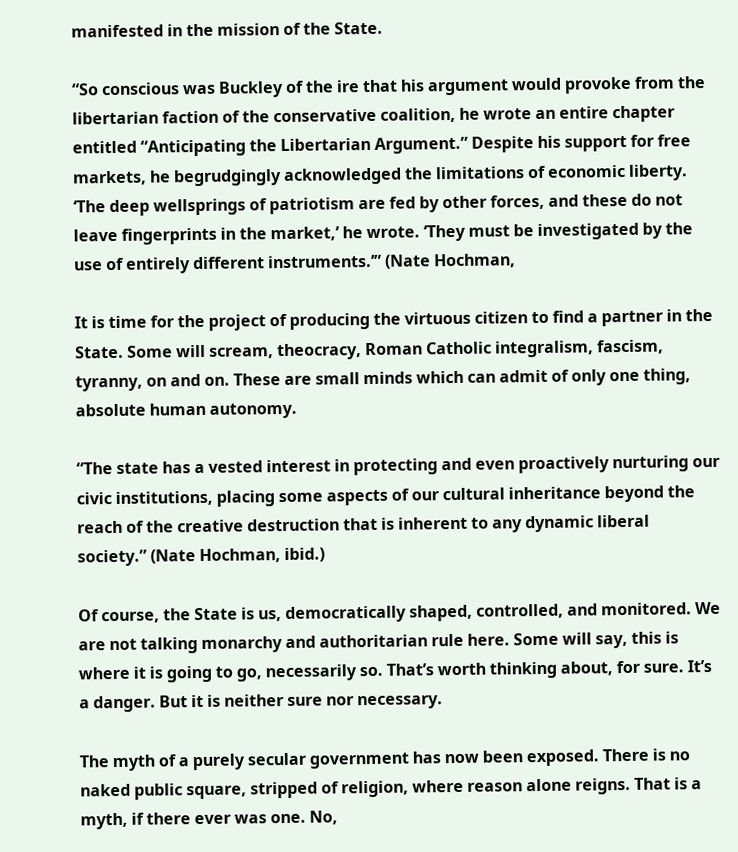manifested in the mission of the State.

“So conscious was Buckley of the ire that his argument would provoke from the libertarian faction of the conservative coalition, he wrote an entire chapter entitled “Anticipating the Libertarian Argument.” Despite his support for free markets, he begrudgingly acknowledged the limitations of economic liberty. ‘The deep wellsprings of patriotism are fed by other forces, and these do not leave fingerprints in the market,’ he wrote. ‘They must be investigated by the use of entirely different instruments.’” (Nate Hochman,

It is time for the project of producing the virtuous citizen to find a partner in the State. Some will scream, theocracy, Roman Catholic integralism, fascism, tyranny, on and on. These are small minds which can admit of only one thing, absolute human autonomy.

“The state has a vested interest in protecting and even proactively nurturing our civic institutions, placing some aspects of our cultural inheritance beyond the reach of the creative destruction that is inherent to any dynamic liberal society.” (Nate Hochman, ibid.)

Of course, the State is us, democratically shaped, controlled, and monitored. We are not talking monarchy and authoritarian rule here. Some will say, this is where it is going to go, necessarily so. That’s worth thinking about, for sure. It’s a danger. But it is neither sure nor necessary.

The myth of a purely secular government has now been exposed. There is no naked public square, stripped of religion, where reason alone reigns. That is a myth, if there ever was one. No,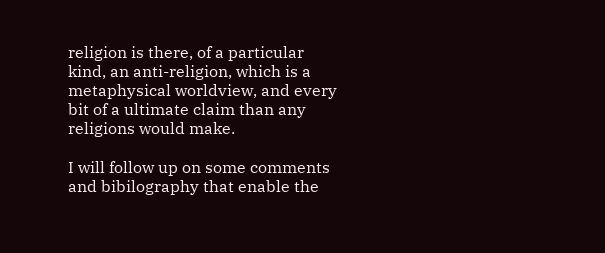religion is there, of a particular kind, an anti-religion, which is a metaphysical worldview, and every bit of a ultimate claim than any religions would make.

I will follow up on some comments and bibilography that enable the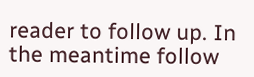reader to follow up. In the meantime follow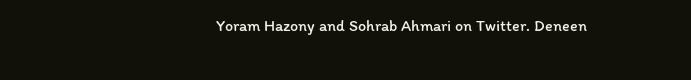Yoram Hazony and Sohrab Ahmari on Twitter. Deneen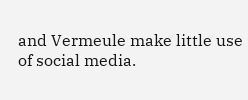and Vermeule make little use of social media.